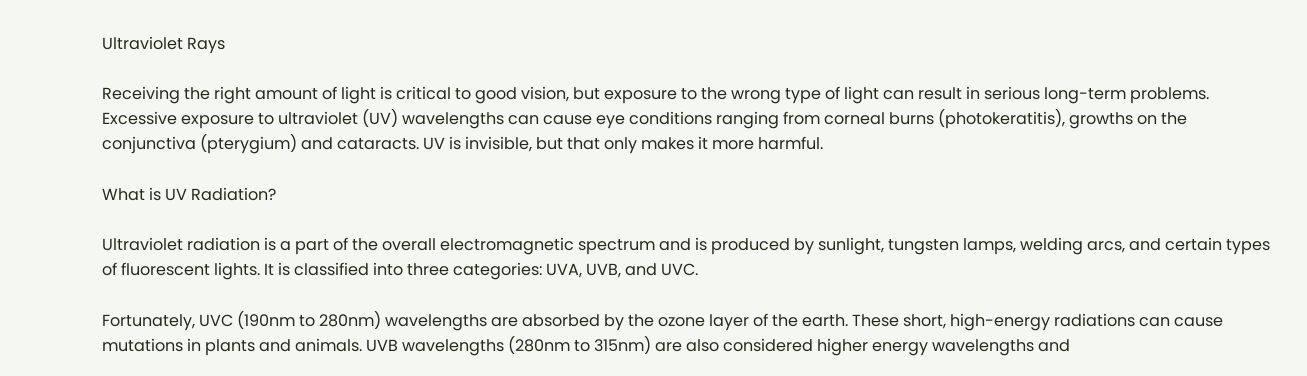Ultraviolet Rays

Receiving the right amount of light is critical to good vision, but exposure to the wrong type of light can result in serious long-term problems. Excessive exposure to ultraviolet (UV) wavelengths can cause eye conditions ranging from corneal burns (photokeratitis), growths on the conjunctiva (pterygium) and cataracts. UV is invisible, but that only makes it more harmful.

What is UV Radiation?

Ultraviolet radiation is a part of the overall electromagnetic spectrum and is produced by sunlight, tungsten lamps, welding arcs, and certain types of fluorescent lights. It is classified into three categories: UVA, UVB, and UVC.

Fortunately, UVC (190nm to 280nm) wavelengths are absorbed by the ozone layer of the earth. These short, high-energy radiations can cause mutations in plants and animals. UVB wavelengths (280nm to 315nm) are also considered higher energy wavelengths and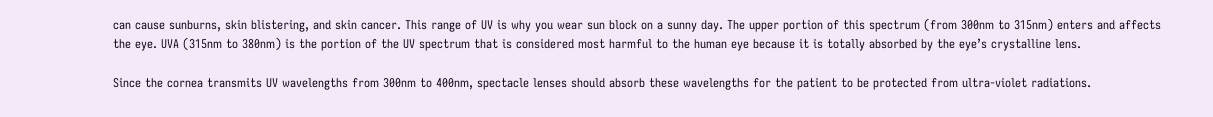can cause sunburns, skin blistering, and skin cancer. This range of UV is why you wear sun block on a sunny day. The upper portion of this spectrum (from 300nm to 315nm) enters and affects the eye. UVA (315nm to 380nm) is the portion of the UV spectrum that is considered most harmful to the human eye because it is totally absorbed by the eye’s crystalline lens.

Since the cornea transmits UV wavelengths from 300nm to 400nm, spectacle lenses should absorb these wavelengths for the patient to be protected from ultra-violet radiations.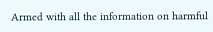Armed with all the information on harmful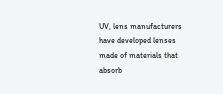UV, lens manufacturers have developed lenses made of materials that absorb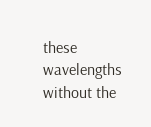these wavelengths without the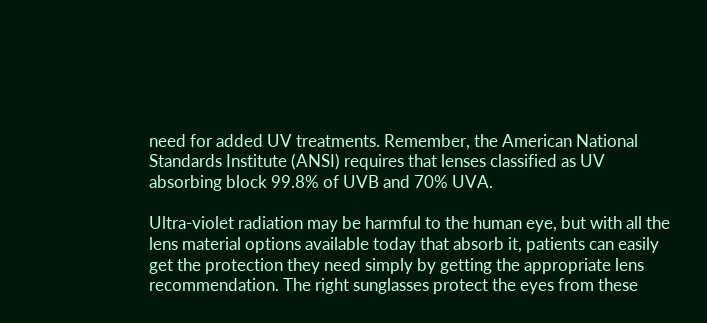need for added UV treatments. Remember, the American National Standards Institute (ANSI) requires that lenses classified as UV absorbing block 99.8% of UVB and 70% UVA.

Ultra-violet radiation may be harmful to the human eye, but with all the lens material options available today that absorb it, patients can easily get the protection they need simply by getting the appropriate lens recommendation. The right sunglasses protect the eyes from these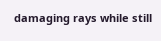damaging rays while still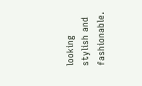looking stylish and fashionable.